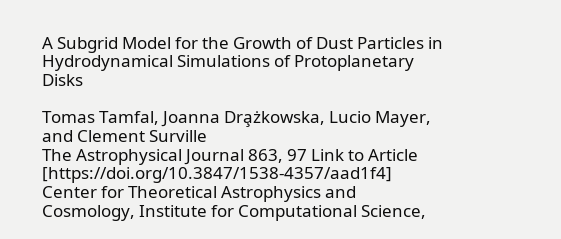A Subgrid Model for the Growth of Dust Particles in Hydrodynamical Simulations of Protoplanetary Disks

Tomas Tamfal, Joanna Dra̧żkowska, Lucio Mayer, and Clement Surville
The Astrophysical Journal 863, 97 Link to Article [https://doi.org/10.3847/1538-4357/aad1f4]
Center for Theoretical Astrophysics and Cosmology, Institute for Computational Science,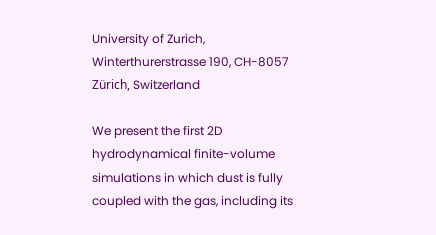University of Zurich, Winterthurerstrasse 190, CH-8057 Zürich, Switzerland

We present the first 2D hydrodynamical finite-volume simulations in which dust is fully coupled with the gas, including its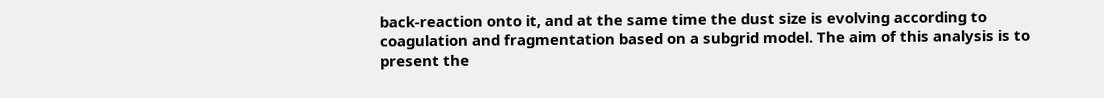back-reaction onto it, and at the same time the dust size is evolving according to coagulation and fragmentation based on a subgrid model. The aim of this analysis is to present the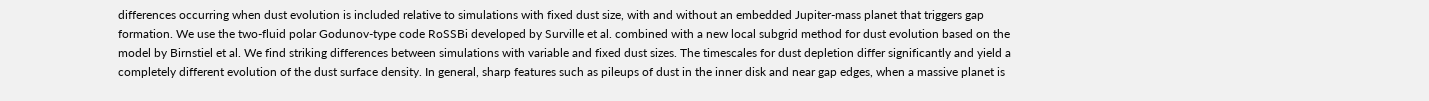differences occurring when dust evolution is included relative to simulations with fixed dust size, with and without an embedded Jupiter-mass planet that triggers gap formation. We use the two-fluid polar Godunov-type code RoSSBi developed by Surville et al. combined with a new local subgrid method for dust evolution based on the model by Birnstiel et al. We find striking differences between simulations with variable and fixed dust sizes. The timescales for dust depletion differ significantly and yield a completely different evolution of the dust surface density. In general, sharp features such as pileups of dust in the inner disk and near gap edges, when a massive planet is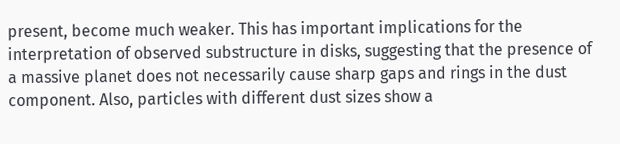present, become much weaker. This has important implications for the interpretation of observed substructure in disks, suggesting that the presence of a massive planet does not necessarily cause sharp gaps and rings in the dust component. Also, particles with different dust sizes show a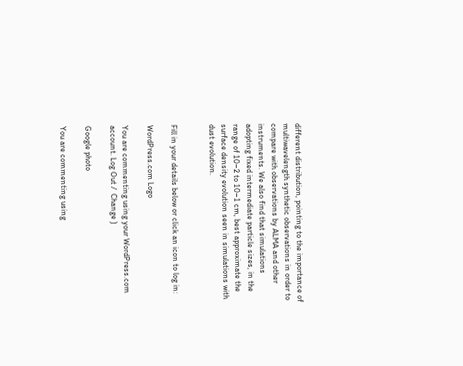different distribution, pointing to the importance of multiwavelength synthetic observations in order to compare with observations by ALMA and other instruments. We also find that simulations adopting fixed intermediate particle sizes, in the range of 10−2 to 10−1 cm, best approximate the surface density evolution seen in simulations with dust evolution.


Fill in your details below or click an icon to log in:

WordPress.com Logo

You are commenting using your WordPress.com account. Log Out /  Change )

Google photo

You are commenting using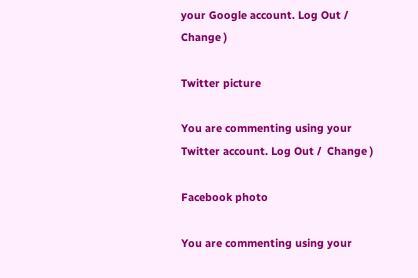your Google account. Log Out /  Change )

Twitter picture

You are commenting using your Twitter account. Log Out /  Change )

Facebook photo

You are commenting using your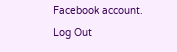Facebook account. Log Out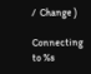/  Change )

Connecting to %s